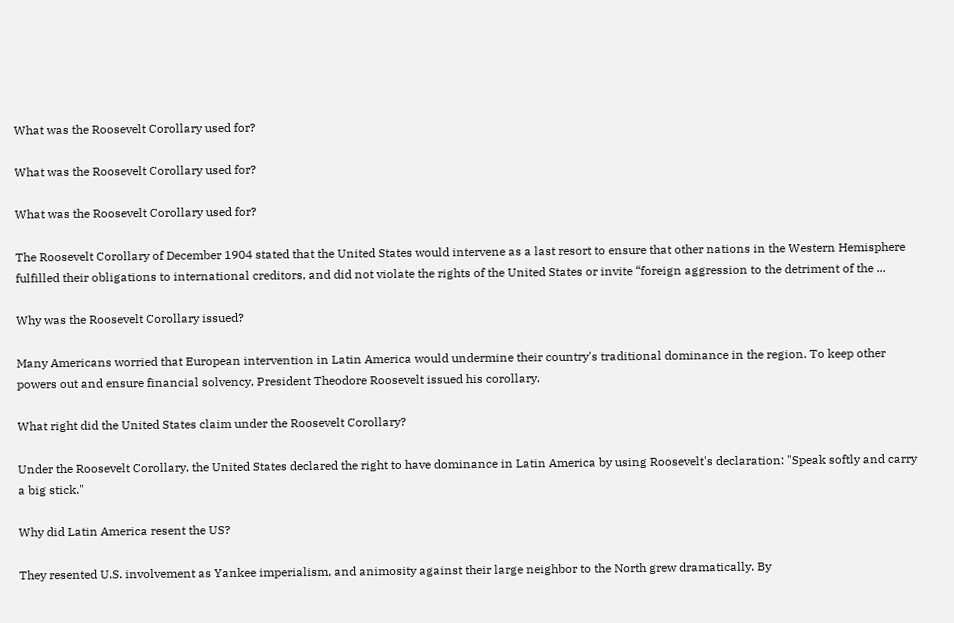What was the Roosevelt Corollary used for?

What was the Roosevelt Corollary used for?

What was the Roosevelt Corollary used for?

The Roosevelt Corollary of December 1904 stated that the United States would intervene as a last resort to ensure that other nations in the Western Hemisphere fulfilled their obligations to international creditors, and did not violate the rights of the United States or invite “foreign aggression to the detriment of the ...

Why was the Roosevelt Corollary issued?

Many Americans worried that European intervention in Latin America would undermine their country's traditional dominance in the region. To keep other powers out and ensure financial solvency, President Theodore Roosevelt issued his corollary.

What right did the United States claim under the Roosevelt Corollary?

Under the Roosevelt Corollary, the United States declared the right to have dominance in Latin America by using Roosevelt's declaration: "Speak softly and carry a big stick."

Why did Latin America resent the US?

They resented U.S. involvement as Yankee imperialism, and animosity against their large neighbor to the North grew dramatically. By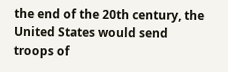the end of the 20th century, the United States would send troops of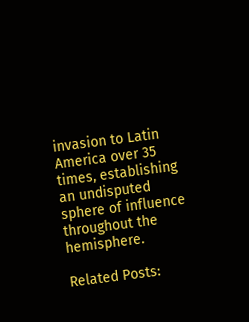invasion to Latin America over 35 times, establishing an undisputed sphere of influence throughout the hemisphere.

Related Posts: